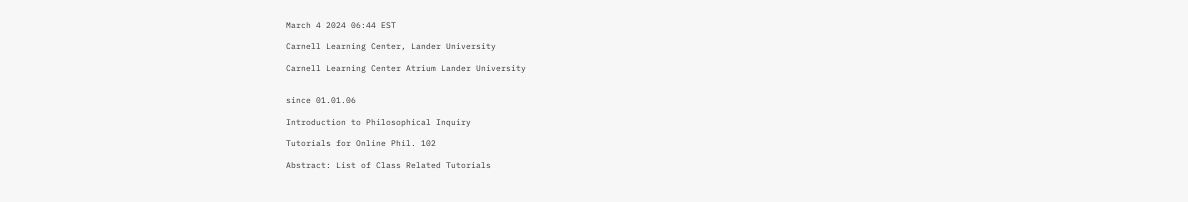March 4 2024 06:44 EST

Carnell Learning Center, Lander University

Carnell Learning Center Atrium Lander University


since 01.01.06

Introduction to Philosophical Inquiry

Tutorials for Online Phil. 102

Abstract: List of Class Related Tutorials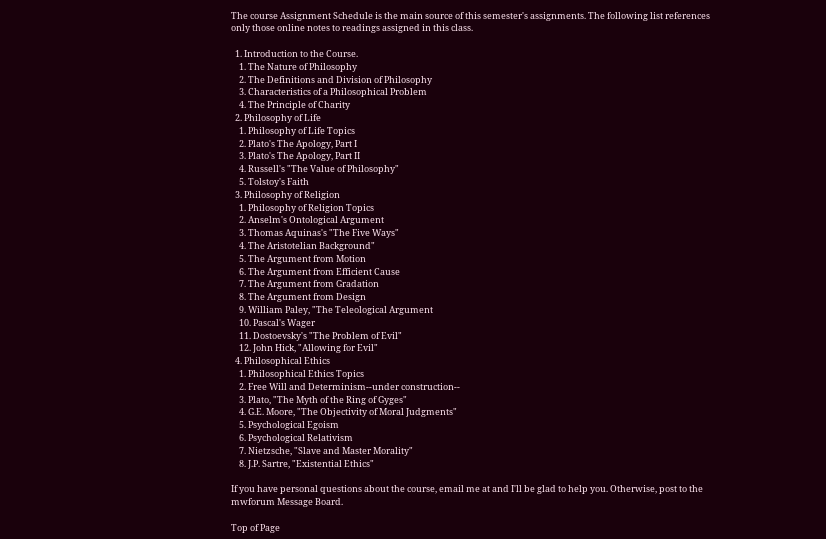The course Assignment Schedule is the main source of this semester's assignments. The following list references only those online notes to readings assigned in this class.

  1. Introduction to the Course.
    1. The Nature of Philosophy
    2. The Definitions and Division of Philosophy
    3. Characteristics of a Philosophical Problem
    4. The Principle of Charity
  2. Philosophy of Life
    1. Philosophy of Life Topics
    2. Plato's The Apology, Part I
    3. Plato's The Apology, Part II
    4. Russell's "The Value of Philosophy"
    5. Tolstoy's Faith
  3. Philosophy of Religion
    1. Philosophy of Religion Topics
    2. Anselm's Ontological Argument
    3. Thomas Aquinas's "The Five Ways"
    4. The Aristotelian Background"
    5. The Argument from Motion
    6. The Argument from Efficient Cause
    7. The Argument from Gradation
    8. The Argument from Design
    9. William Paley, "The Teleological Argument
    10. Pascal's Wager
    11. Dostoevsky's "The Problem of Evil"
    12. John Hick, "Allowing for Evil"
  4. Philosophical Ethics
    1. Philosophical Ethics Topics
    2. Free Will and Determinism--under construction--
    3. Plato, "The Myth of the Ring of Gyges"
    4. G.E. Moore, "The Objectivity of Moral Judgments"
    5. Psychological Egoism
    6. Psychological Relativism
    7. Nietzsche, "Slave and Master Morality"
    8. J.P. Sartre, "Existential Ethics"

If you have personal questions about the course, email me at and I'll be glad to help you. Otherwise, post to the mwforum Message Board.

Top of Page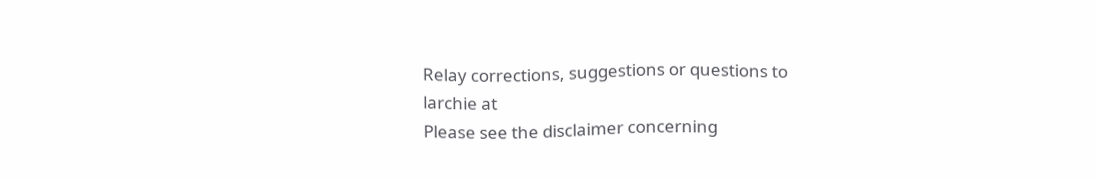Relay corrections, suggestions or questions to
larchie at
Please see the disclaimer concerning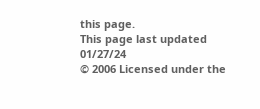this page.
This page last updated 01/27/24
© 2006 Licensed under the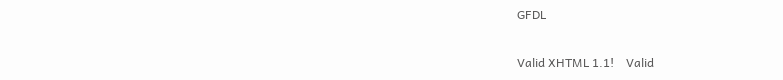GFDL

Valid XHTML 1.1!    Valid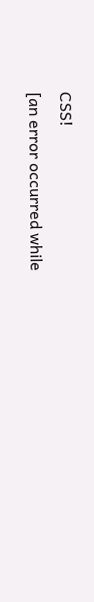CSS!
[an error occurred while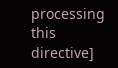processing this directive]